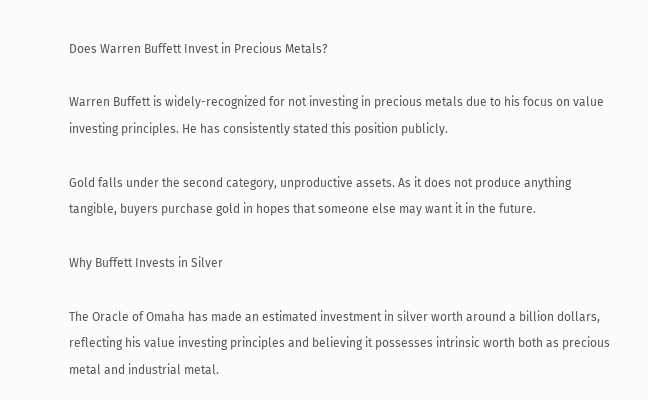Does Warren Buffett Invest in Precious Metals?

Warren Buffett is widely-recognized for not investing in precious metals due to his focus on value investing principles. He has consistently stated this position publicly.

Gold falls under the second category, unproductive assets. As it does not produce anything tangible, buyers purchase gold in hopes that someone else may want it in the future.

Why Buffett Invests in Silver

The Oracle of Omaha has made an estimated investment in silver worth around a billion dollars, reflecting his value investing principles and believing it possesses intrinsic worth both as precious metal and industrial metal.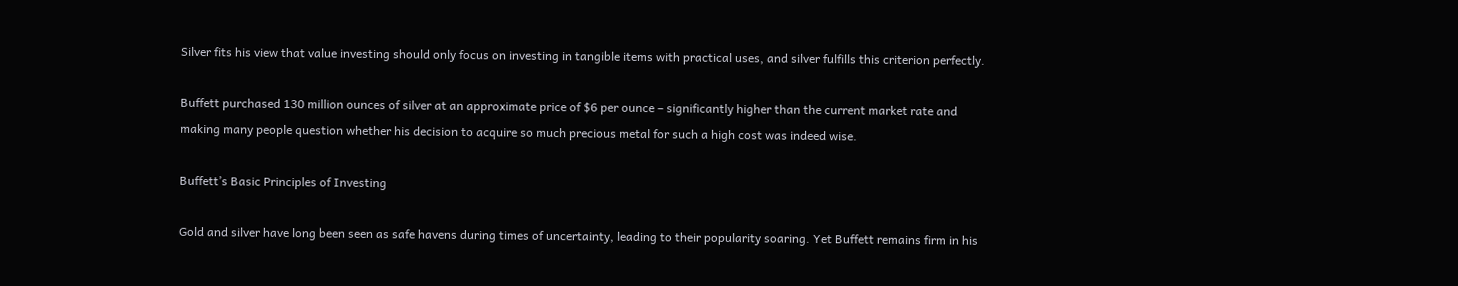Silver fits his view that value investing should only focus on investing in tangible items with practical uses, and silver fulfills this criterion perfectly.

Buffett purchased 130 million ounces of silver at an approximate price of $6 per ounce – significantly higher than the current market rate and making many people question whether his decision to acquire so much precious metal for such a high cost was indeed wise.

Buffett’s Basic Principles of Investing

Gold and silver have long been seen as safe havens during times of uncertainty, leading to their popularity soaring. Yet Buffett remains firm in his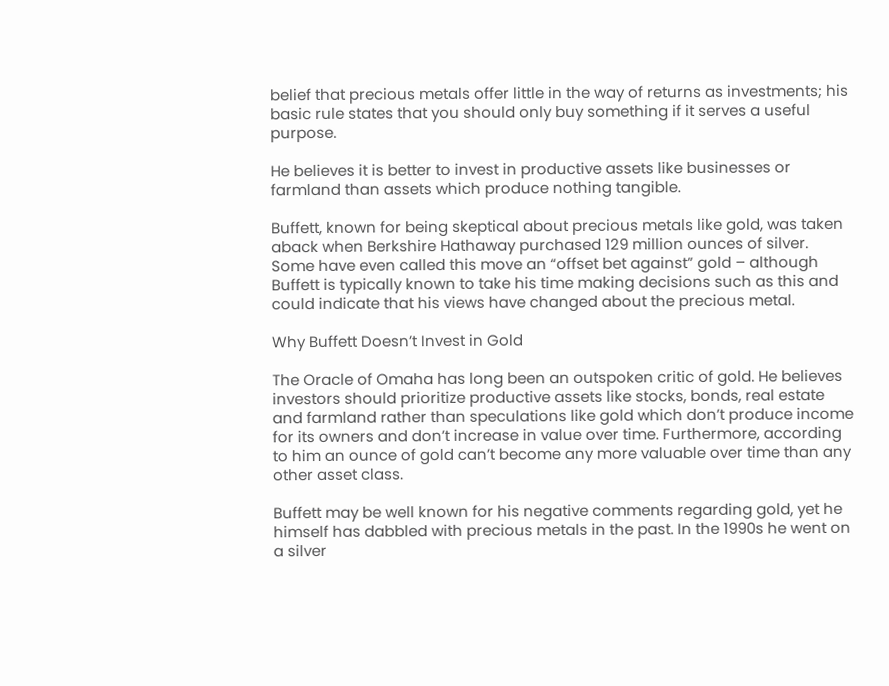belief that precious metals offer little in the way of returns as investments; his basic rule states that you should only buy something if it serves a useful purpose.

He believes it is better to invest in productive assets like businesses or farmland than assets which produce nothing tangible.

Buffett, known for being skeptical about precious metals like gold, was taken aback when Berkshire Hathaway purchased 129 million ounces of silver. Some have even called this move an “offset bet against” gold – although Buffett is typically known to take his time making decisions such as this and could indicate that his views have changed about the precious metal.

Why Buffett Doesn’t Invest in Gold

The Oracle of Omaha has long been an outspoken critic of gold. He believes investors should prioritize productive assets like stocks, bonds, real estate and farmland rather than speculations like gold which don’t produce income for its owners and don’t increase in value over time. Furthermore, according to him an ounce of gold can’t become any more valuable over time than any other asset class.

Buffett may be well known for his negative comments regarding gold, yet he himself has dabbled with precious metals in the past. In the 1990s he went on a silver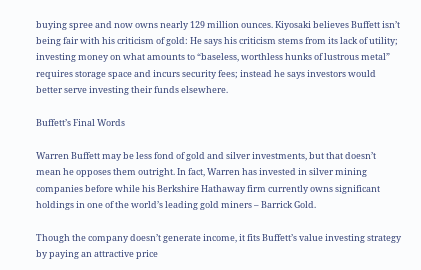buying spree and now owns nearly 129 million ounces. Kiyosaki believes Buffett isn’t being fair with his criticism of gold: He says his criticism stems from its lack of utility; investing money on what amounts to “baseless, worthless hunks of lustrous metal” requires storage space and incurs security fees; instead he says investors would better serve investing their funds elsewhere.

Buffett’s Final Words

Warren Buffett may be less fond of gold and silver investments, but that doesn’t mean he opposes them outright. In fact, Warren has invested in silver mining companies before while his Berkshire Hathaway firm currently owns significant holdings in one of the world’s leading gold miners – Barrick Gold.

Though the company doesn’t generate income, it fits Buffett’s value investing strategy by paying an attractive price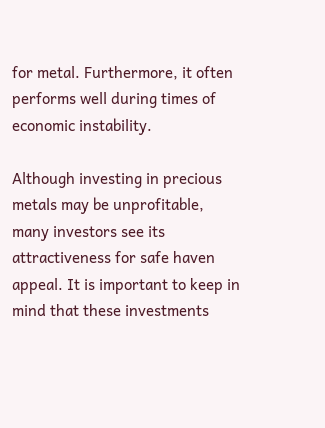for metal. Furthermore, it often performs well during times of economic instability.

Although investing in precious metals may be unprofitable, many investors see its attractiveness for safe haven appeal. It is important to keep in mind that these investments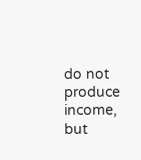do not produce income, but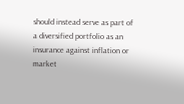should instead serve as part of a diversified portfolio as an insurance against inflation or market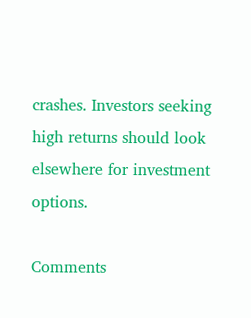crashes. Investors seeking high returns should look elsewhere for investment options.

Comments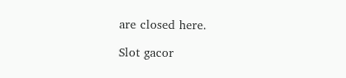are closed here.

Slot gacor